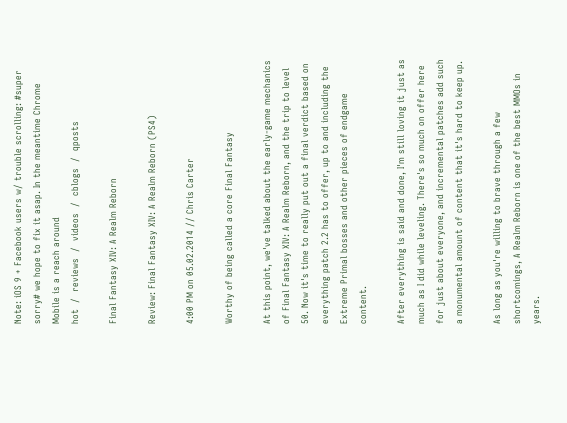Note: iOS 9 + Facebook users w/ trouble scrolling: #super sorry# we hope to fix it asap. In the meantime Chrome Mobile is a reach around
hot  /  reviews  /  videos  /  cblogs  /  qposts

Final Fantasy XIV: A Realm Reborn

Review: Final Fantasy XIV: A Realm Reborn (PS4)

4:00 PM on 05.02.2014 // Chris Carter

Worthy of being called a core Final Fantasy

At this point, we've talked about the early-game mechanics of Final Fantasy XIV: A Realm Reborn, and the trip to level 50. Now it's time to really put out a final verdict based on everything patch 2.2 has to offer, up to and including the Extreme Primal bosses and other pieces of endgame content.

After everything is said and done, I'm still loving it just as much as I did while leveling. There's so much on offer here for just about everyone, and incremental patches add such a monumental amount of content that it's hard to keep up.

As long as you're willing to brave through a few shortcomings, A Realm Reborn is one of the best MMOs in years.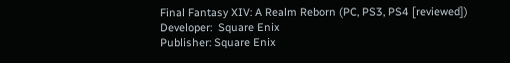Final Fantasy XIV: A Realm Reborn (PC, PS3, PS4 [reviewed])
Developer:  Square Enix
Publisher: Square Enix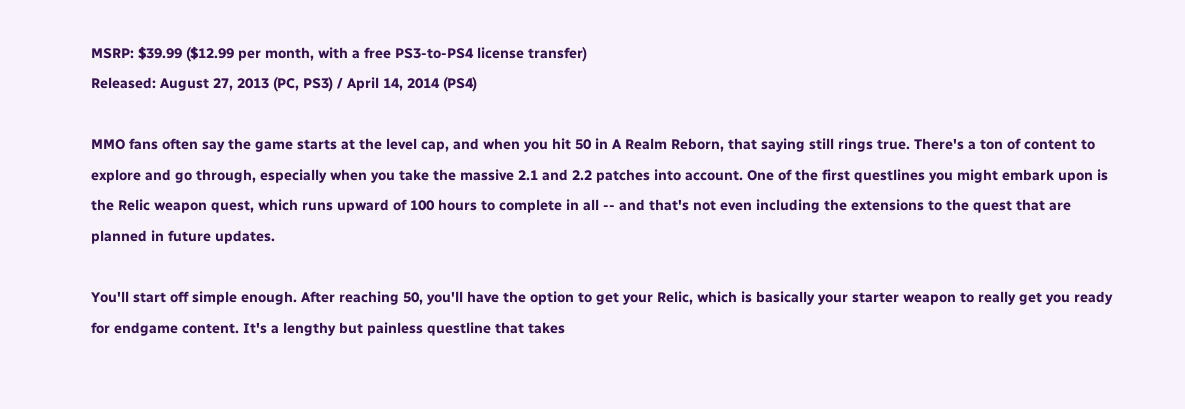MSRP: $39.99 ($12.99 per month, with a free PS3-to-PS4 license transfer)
Released: August 27, 2013 (PC, PS3) / April 14, 2014 (PS4)

MMO fans often say the game starts at the level cap, and when you hit 50 in A Realm Reborn, that saying still rings true. There's a ton of content to explore and go through, especially when you take the massive 2.1 and 2.2 patches into account. One of the first questlines you might embark upon is the Relic weapon quest, which runs upward of 100 hours to complete in all -- and that's not even including the extensions to the quest that are planned in future updates.

You'll start off simple enough. After reaching 50, you'll have the option to get your Relic, which is basically your starter weapon to really get you ready for endgame content. It's a lengthy but painless questline that takes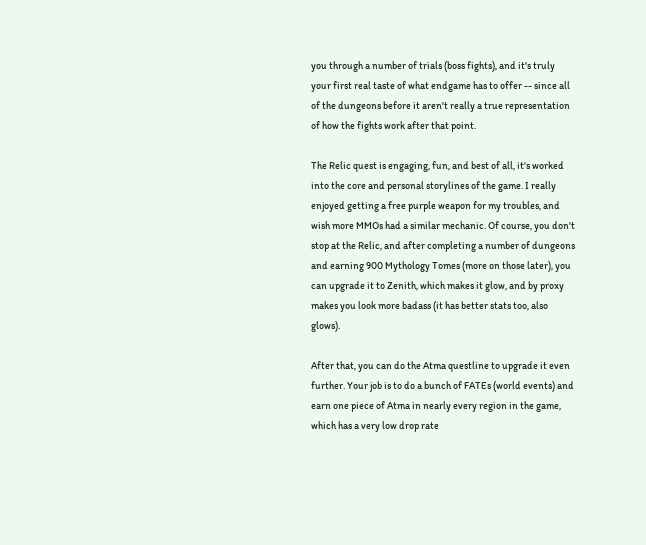you through a number of trials (boss fights), and it's truly your first real taste of what endgame has to offer -- since all of the dungeons before it aren't really a true representation of how the fights work after that point.

The Relic quest is engaging, fun, and best of all, it's worked into the core and personal storylines of the game. I really enjoyed getting a free purple weapon for my troubles, and wish more MMOs had a similar mechanic. Of course, you don't stop at the Relic, and after completing a number of dungeons and earning 900 Mythology Tomes (more on those later), you can upgrade it to Zenith, which makes it glow, and by proxy makes you look more badass (it has better stats too, also glows).

After that, you can do the Atma questline to upgrade it even further. Your job is to do a bunch of FATEs (world events) and earn one piece of Atma in nearly every region in the game, which has a very low drop rate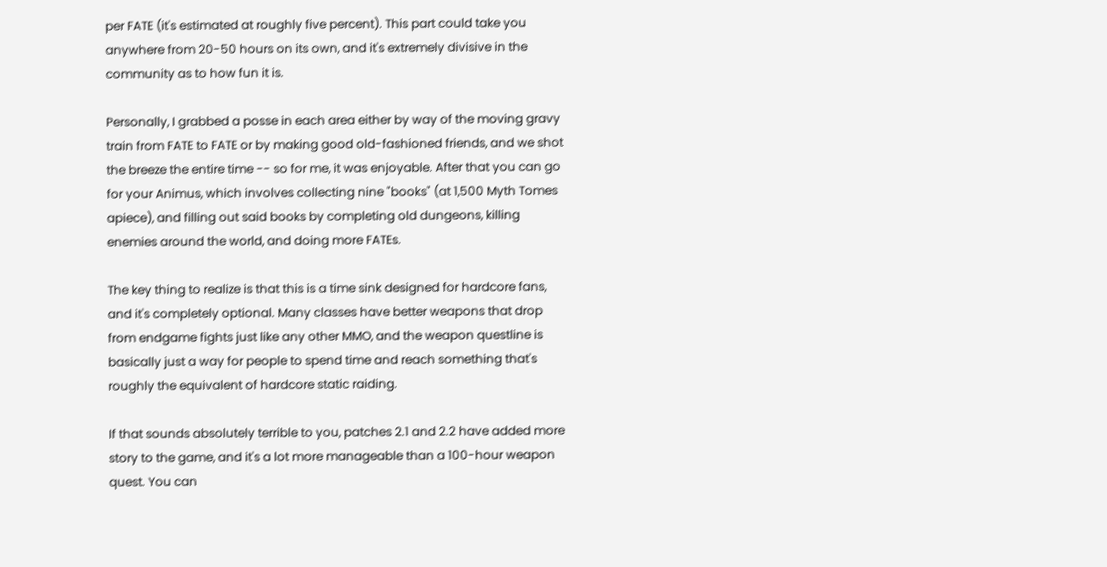per FATE (it's estimated at roughly five percent). This part could take you anywhere from 20-50 hours on its own, and it's extremely divisive in the community as to how fun it is.

Personally, I grabbed a posse in each area either by way of the moving gravy train from FATE to FATE or by making good old-fashioned friends, and we shot the breeze the entire time -- so for me, it was enjoyable. After that you can go for your Animus, which involves collecting nine "books" (at 1,500 Myth Tomes apiece), and filling out said books by completing old dungeons, killing enemies around the world, and doing more FATEs.

The key thing to realize is that this is a time sink designed for hardcore fans, and it's completely optional. Many classes have better weapons that drop from endgame fights just like any other MMO, and the weapon questline is basically just a way for people to spend time and reach something that's roughly the equivalent of hardcore static raiding.

If that sounds absolutely terrible to you, patches 2.1 and 2.2 have added more story to the game, and it's a lot more manageable than a 100-hour weapon quest. You can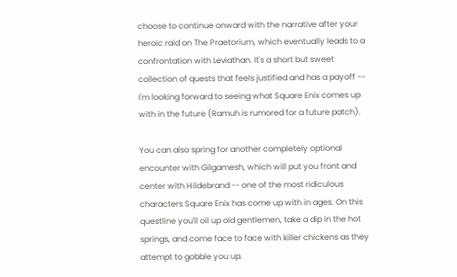choose to continue onward with the narrative after your heroic raid on The Praetorium, which eventually leads to a confrontation with Leviathan. It's a short but sweet collection of quests that feels justified and has a payoff -- I'm looking forward to seeing what Square Enix comes up with in the future (Ramuh is rumored for a future patch).

You can also spring for another completely optional encounter with Gilgamesh, which will put you front and center with Hildebrand -- one of the most ridiculous characters Square Enix has come up with in ages. On this questline you'll oil up old gentlemen, take a dip in the hot springs, and come face to face with killer chickens as they attempt to gobble you up.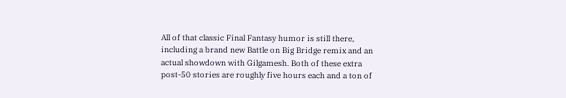All of that classic Final Fantasy humor is still there, including a brand new Battle on Big Bridge remix and an actual showdown with Gilgamesh. Both of these extra post-50 stories are roughly five hours each and a ton of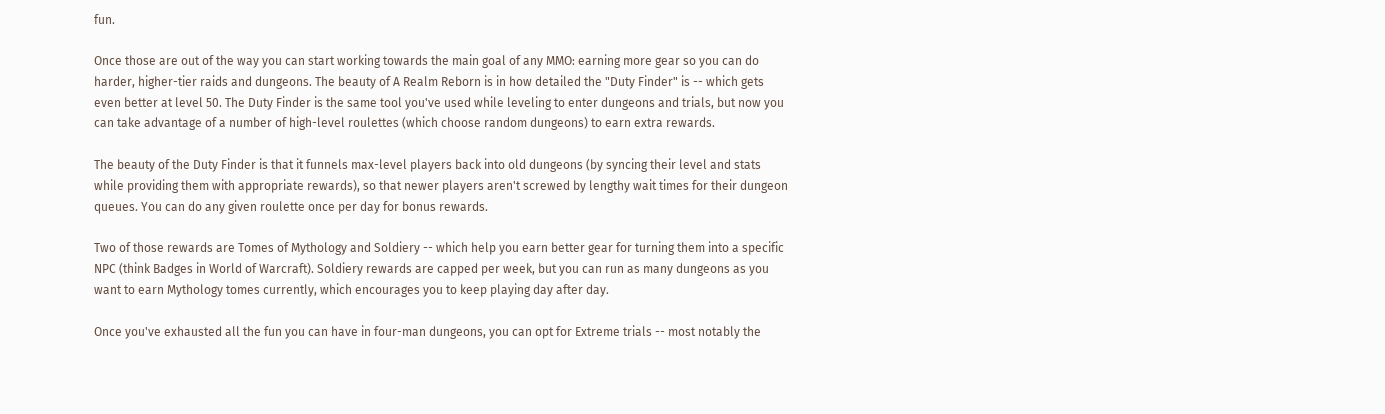fun.

Once those are out of the way you can start working towards the main goal of any MMO: earning more gear so you can do harder, higher-tier raids and dungeons. The beauty of A Realm Reborn is in how detailed the "Duty Finder" is -- which gets even better at level 50. The Duty Finder is the same tool you've used while leveling to enter dungeons and trials, but now you can take advantage of a number of high-level roulettes (which choose random dungeons) to earn extra rewards.

The beauty of the Duty Finder is that it funnels max-level players back into old dungeons (by syncing their level and stats while providing them with appropriate rewards), so that newer players aren't screwed by lengthy wait times for their dungeon queues. You can do any given roulette once per day for bonus rewards.

Two of those rewards are Tomes of Mythology and Soldiery -- which help you earn better gear for turning them into a specific NPC (think Badges in World of Warcraft). Soldiery rewards are capped per week, but you can run as many dungeons as you want to earn Mythology tomes currently, which encourages you to keep playing day after day.

Once you've exhausted all the fun you can have in four-man dungeons, you can opt for Extreme trials -- most notably the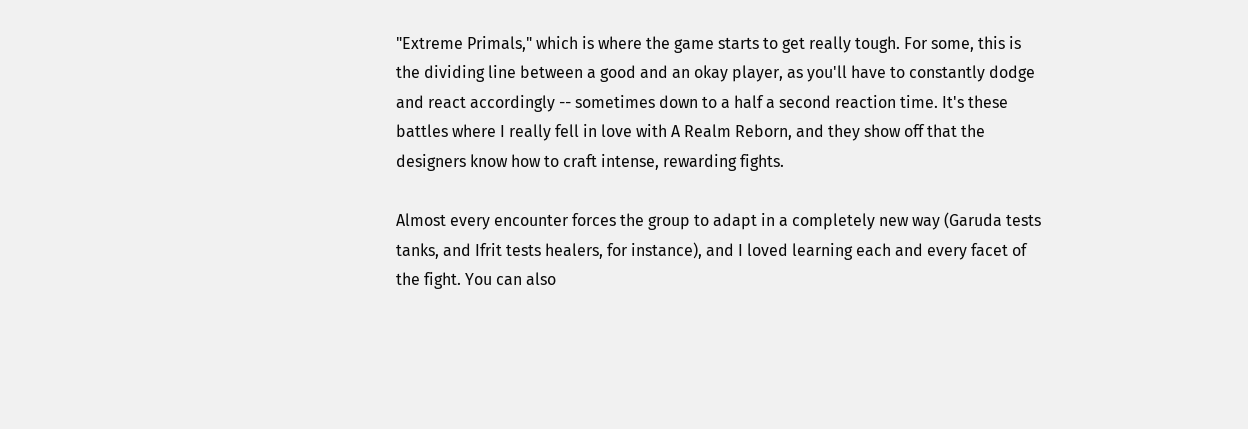"Extreme Primals," which is where the game starts to get really tough. For some, this is the dividing line between a good and an okay player, as you'll have to constantly dodge and react accordingly -- sometimes down to a half a second reaction time. It's these battles where I really fell in love with A Realm Reborn, and they show off that the designers know how to craft intense, rewarding fights.

Almost every encounter forces the group to adapt in a completely new way (Garuda tests tanks, and Ifrit tests healers, for instance), and I loved learning each and every facet of the fight. You can also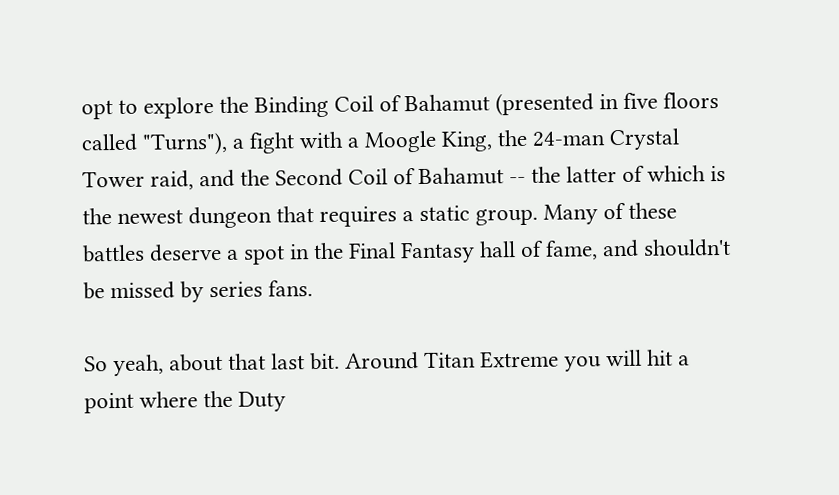opt to explore the Binding Coil of Bahamut (presented in five floors called "Turns"), a fight with a Moogle King, the 24-man Crystal Tower raid, and the Second Coil of Bahamut -- the latter of which is the newest dungeon that requires a static group. Many of these battles deserve a spot in the Final Fantasy hall of fame, and shouldn't be missed by series fans.

So yeah, about that last bit. Around Titan Extreme you will hit a point where the Duty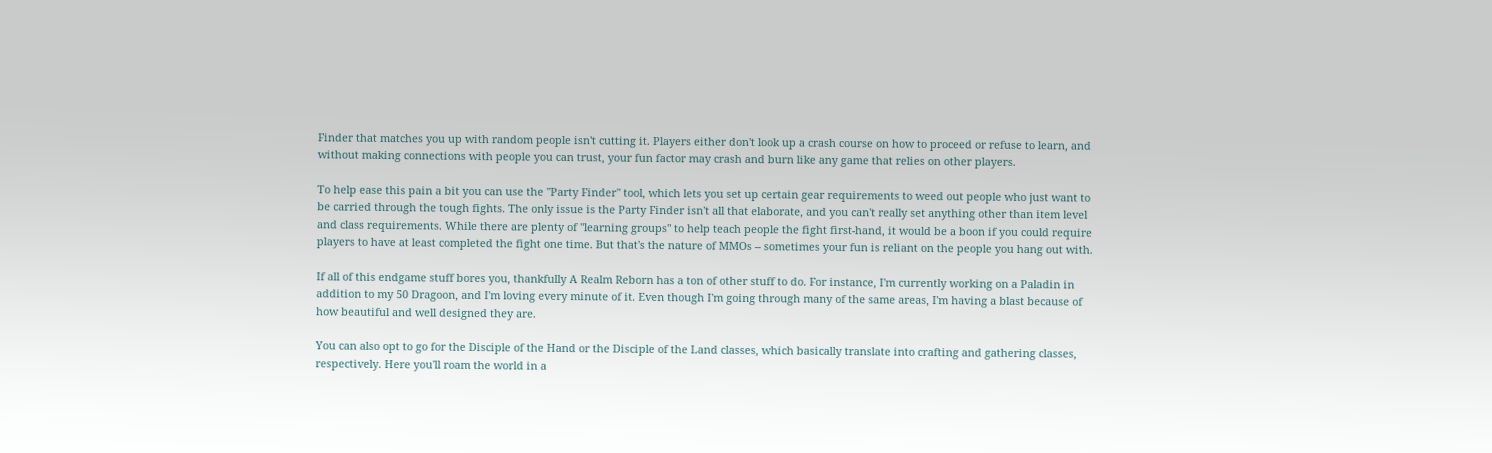Finder that matches you up with random people isn't cutting it. Players either don't look up a crash course on how to proceed or refuse to learn, and without making connections with people you can trust, your fun factor may crash and burn like any game that relies on other players.

To help ease this pain a bit you can use the "Party Finder" tool, which lets you set up certain gear requirements to weed out people who just want to be carried through the tough fights. The only issue is the Party Finder isn't all that elaborate, and you can't really set anything other than item level and class requirements. While there are plenty of "learning groups" to help teach people the fight first-hand, it would be a boon if you could require players to have at least completed the fight one time. But that's the nature of MMOs -- sometimes your fun is reliant on the people you hang out with.

If all of this endgame stuff bores you, thankfully A Realm Reborn has a ton of other stuff to do. For instance, I'm currently working on a Paladin in addition to my 50 Dragoon, and I'm loving every minute of it. Even though I'm going through many of the same areas, I'm having a blast because of how beautiful and well designed they are.

You can also opt to go for the Disciple of the Hand or the Disciple of the Land classes, which basically translate into crafting and gathering classes, respectively. Here you'll roam the world in a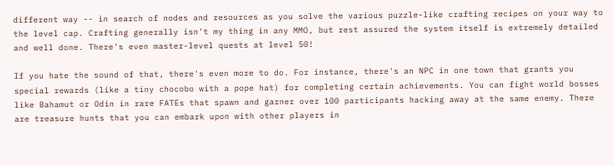different way -- in search of nodes and resources as you solve the various puzzle-like crafting recipes on your way to the level cap. Crafting generally isn't my thing in any MMO, but rest assured the system itself is extremely detailed and well done. There's even master-level quests at level 50!

If you hate the sound of that, there's even more to do. For instance, there's an NPC in one town that grants you special rewards (like a tiny chocobo with a pope hat) for completing certain achievements. You can fight world bosses like Bahamut or Odin in rare FATEs that spawn and garner over 100 participants hacking away at the same enemy. There are treasure hunts that you can embark upon with other players in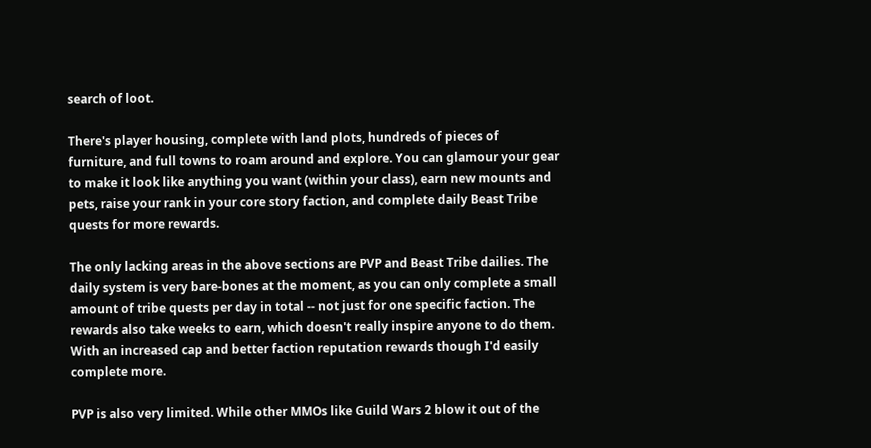search of loot.

There's player housing, complete with land plots, hundreds of pieces of furniture, and full towns to roam around and explore. You can glamour your gear to make it look like anything you want (within your class), earn new mounts and pets, raise your rank in your core story faction, and complete daily Beast Tribe quests for more rewards.

The only lacking areas in the above sections are PVP and Beast Tribe dailies. The daily system is very bare-bones at the moment, as you can only complete a small amount of tribe quests per day in total -- not just for one specific faction. The rewards also take weeks to earn, which doesn't really inspire anyone to do them. With an increased cap and better faction reputation rewards though I'd easily complete more.

PVP is also very limited. While other MMOs like Guild Wars 2 blow it out of the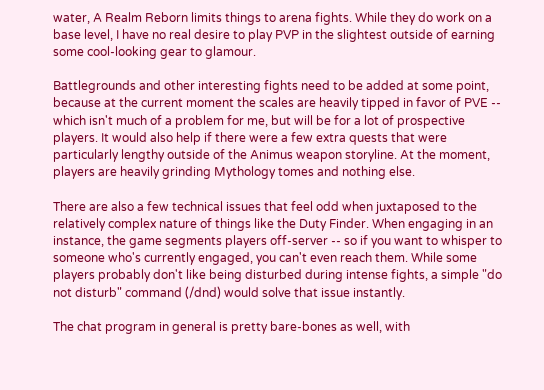water, A Realm Reborn limits things to arena fights. While they do work on a base level, I have no real desire to play PVP in the slightest outside of earning some cool-looking gear to glamour.

Battlegrounds and other interesting fights need to be added at some point, because at the current moment the scales are heavily tipped in favor of PVE -- which isn't much of a problem for me, but will be for a lot of prospective players. It would also help if there were a few extra quests that were particularly lengthy outside of the Animus weapon storyline. At the moment, players are heavily grinding Mythology tomes and nothing else.

There are also a few technical issues that feel odd when juxtaposed to the relatively complex nature of things like the Duty Finder. When engaging in an instance, the game segments players off-server -- so if you want to whisper to someone who's currently engaged, you can't even reach them. While some players probably don't like being disturbed during intense fights, a simple "do not disturb" command (/dnd) would solve that issue instantly.

The chat program in general is pretty bare-bones as well, with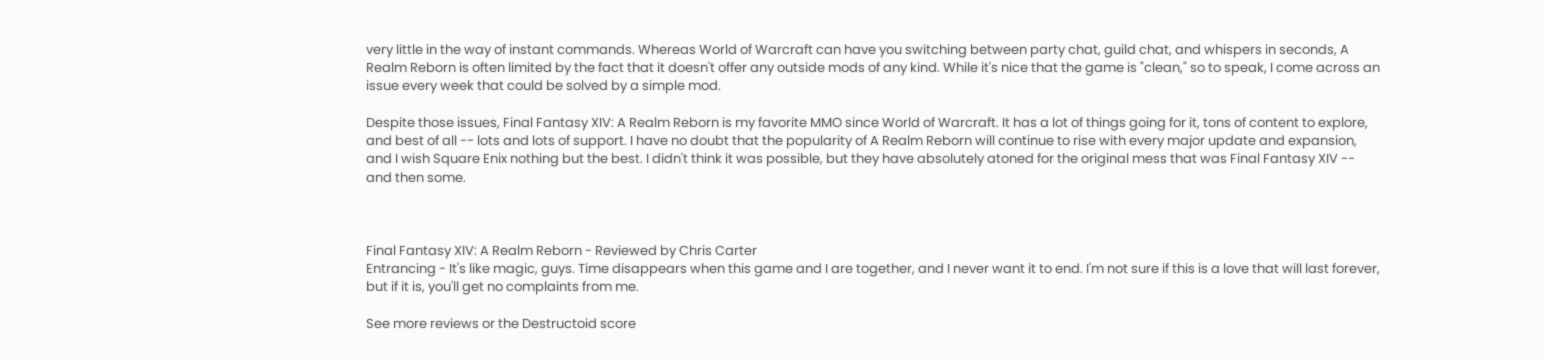very little in the way of instant commands. Whereas World of Warcraft can have you switching between party chat, guild chat, and whispers in seconds, A Realm Reborn is often limited by the fact that it doesn't offer any outside mods of any kind. While it's nice that the game is "clean," so to speak, I come across an issue every week that could be solved by a simple mod.

Despite those issues, Final Fantasy XIV: A Realm Reborn is my favorite MMO since World of Warcraft. It has a lot of things going for it, tons of content to explore, and best of all -- lots and lots of support. I have no doubt that the popularity of A Realm Reborn will continue to rise with every major update and expansion, and I wish Square Enix nothing but the best. I didn't think it was possible, but they have absolutely atoned for the original mess that was Final Fantasy XIV -- and then some.



Final Fantasy XIV: A Realm Reborn - Reviewed by Chris Carter
Entrancing - It's like magic, guys. Time disappears when this game and I are together, and I never want it to end. I'm not sure if this is a love that will last forever, but if it is, you'll get no complaints from me.

See more reviews or the Destructoid score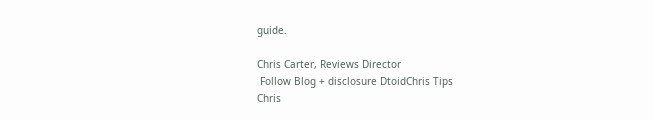guide.

Chris Carter, Reviews Director
 Follow Blog + disclosure DtoidChris Tips
Chris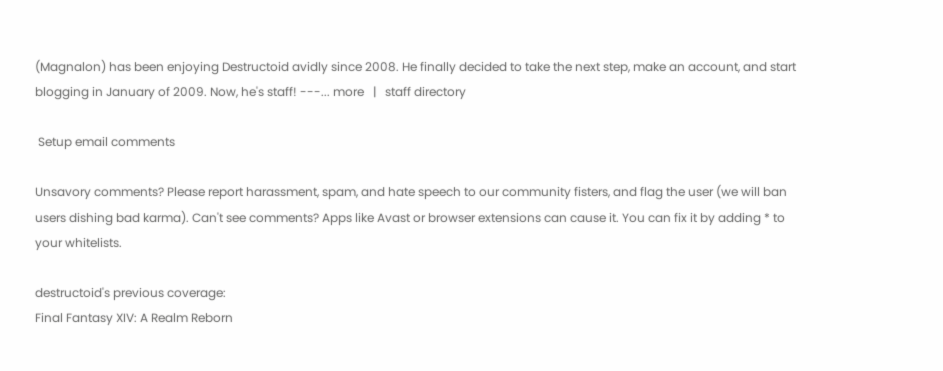(Magnalon) has been enjoying Destructoid avidly since 2008. He finally decided to take the next step, make an account, and start blogging in January of 2009. Now, he's staff! ---... more   |   staff directory

 Setup email comments

Unsavory comments? Please report harassment, spam, and hate speech to our community fisters, and flag the user (we will ban users dishing bad karma). Can't see comments? Apps like Avast or browser extensions can cause it. You can fix it by adding * to your whitelists.

destructoid's previous coverage:
Final Fantasy XIV: A Realm Reborn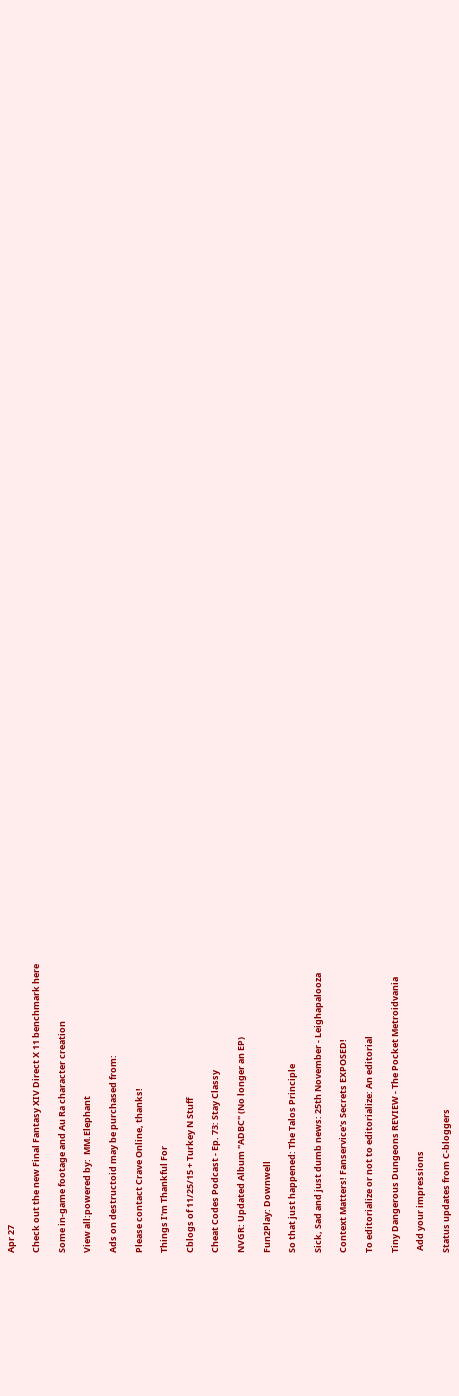Apr 27

Check out the new Final Fantasy XIV Direct X 11 benchmark here

Some in-game footage and Au Ra character creation

View all:powered by:  MM.Elephant

Ads on destructoid may be purchased from:

Please contact Crave Online, thanks!

Things I'm Thankful For

Cblogs of 11/25/15 + Turkey N Stuff

Cheat Codes Podcast - Ep. 73: Stay Classy

NVGR: Updated Album "ADBC" (No longer an EP)

Fun2Play: Downwell

So that just happened: The Talos Principle

Sick, Sad and just dumb news: 25th November - Leighapalooza

Context Matters! Fanservice's Secrets EXPOSED!

To editorialize or not to editorialize: An editorial

Tiny Dangerous Dungeons REVIEW - The Pocket Metroidvania

 Add your impressions

Status updates from C-bloggers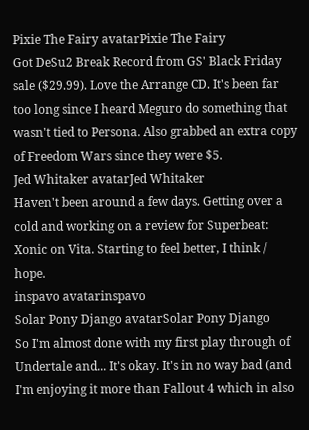Pixie The Fairy avatarPixie The Fairy
Got DeSu2 Break Record from GS' Black Friday sale ($29.99). Love the Arrange CD. It's been far too long since I heard Meguro do something that wasn't tied to Persona. Also grabbed an extra copy of Freedom Wars since they were $5.
Jed Whitaker avatarJed Whitaker
Haven't been around a few days. Getting over a cold and working on a review for Superbeat: Xonic on Vita. Starting to feel better, I think / hope.
inspavo avatarinspavo
Solar Pony Django avatarSolar Pony Django
So I'm almost done with my first play through of Undertale and... It's okay. It's in no way bad (and I'm enjoying it more than Fallout 4 which in also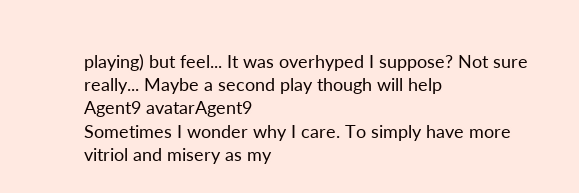playing) but feel... It was overhyped I suppose? Not sure really... Maybe a second play though will help
Agent9 avatarAgent9
Sometimes I wonder why I care. To simply have more vitriol and misery as my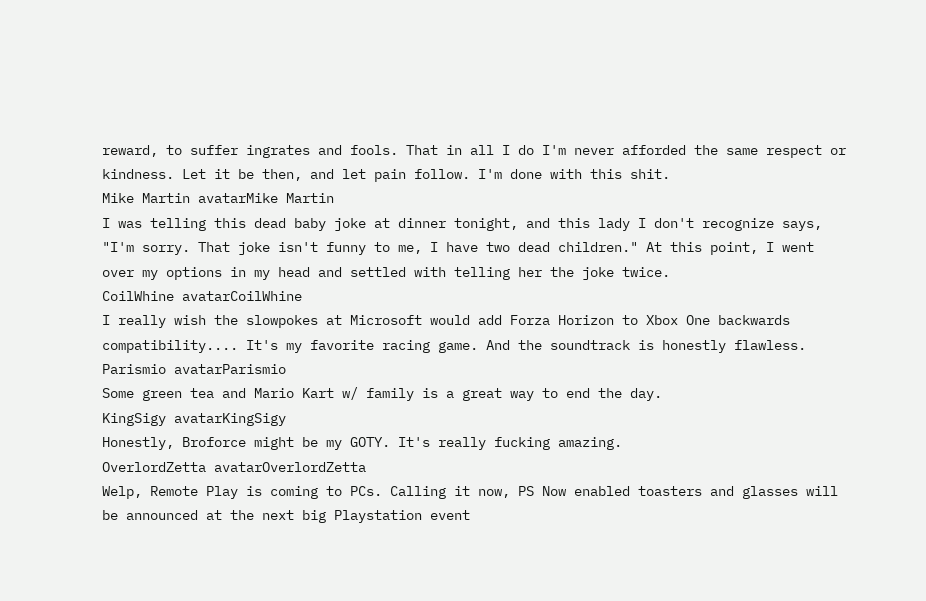reward, to suffer ingrates and fools. That in all I do I'm never afforded the same respect or kindness. Let it be then, and let pain follow. I'm done with this shit.
Mike Martin avatarMike Martin
I was telling this dead baby joke at dinner tonight, and this lady I don't recognize says, "I'm sorry. That joke isn't funny to me, I have two dead children." At this point, I went over my options in my head and settled with telling her the joke twice.
CoilWhine avatarCoilWhine
I really wish the slowpokes at Microsoft would add Forza Horizon to Xbox One backwards compatibility.... It's my favorite racing game. And the soundtrack is honestly flawless.
Parismio avatarParismio
Some green tea and Mario Kart w/ family is a great way to end the day.
KingSigy avatarKingSigy
Honestly, Broforce might be my GOTY. It's really fucking amazing.
OverlordZetta avatarOverlordZetta
Welp, Remote Play is coming to PCs. Calling it now, PS Now enabled toasters and glasses will be announced at the next big Playstation event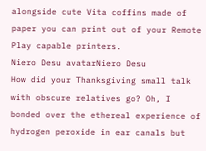alongside cute Vita coffins made of paper you can print out of your Remote Play capable printers.
Niero Desu avatarNiero Desu
How did your Thanksgiving small talk with obscure relatives go? Oh, I bonded over the ethereal experience of hydrogen peroxide in ear canals but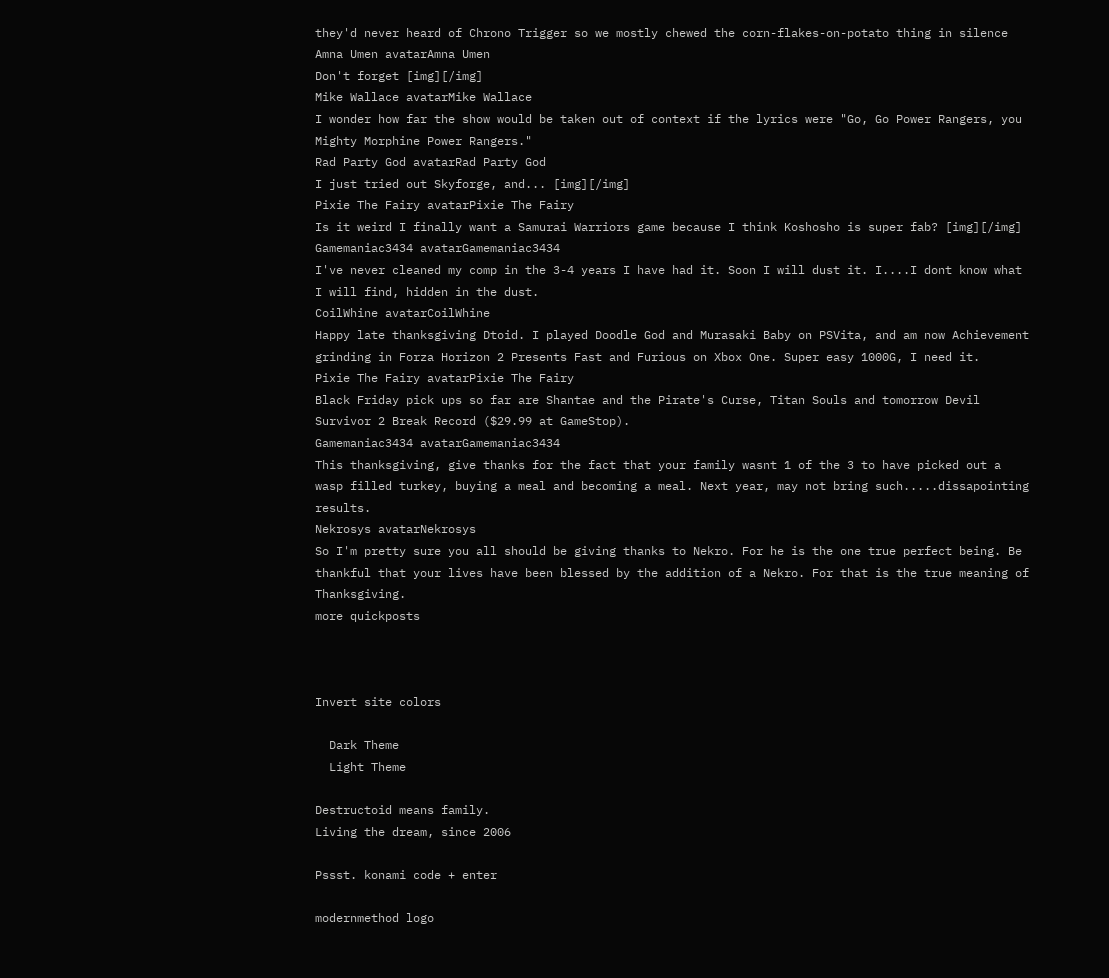they'd never heard of Chrono Trigger so we mostly chewed the corn-flakes-on-potato thing in silence
Amna Umen avatarAmna Umen
Don't forget [img][/img]
Mike Wallace avatarMike Wallace
I wonder how far the show would be taken out of context if the lyrics were "Go, Go Power Rangers, you Mighty Morphine Power Rangers."
Rad Party God avatarRad Party God
I just tried out Skyforge, and... [img][/img]
Pixie The Fairy avatarPixie The Fairy
Is it weird I finally want a Samurai Warriors game because I think Koshosho is super fab? [img][/img]
Gamemaniac3434 avatarGamemaniac3434
I've never cleaned my comp in the 3-4 years I have had it. Soon I will dust it. I....I dont know what I will find, hidden in the dust.
CoilWhine avatarCoilWhine
Happy late thanksgiving Dtoid. I played Doodle God and Murasaki Baby on PSVita, and am now Achievement grinding in Forza Horizon 2 Presents Fast and Furious on Xbox One. Super easy 1000G, I need it.
Pixie The Fairy avatarPixie The Fairy
Black Friday pick ups so far are Shantae and the Pirate's Curse, Titan Souls and tomorrow Devil Survivor 2 Break Record ($29.99 at GameStop).
Gamemaniac3434 avatarGamemaniac3434
This thanksgiving, give thanks for the fact that your family wasnt 1 of the 3 to have picked out a wasp filled turkey, buying a meal and becoming a meal. Next year, may not bring such.....dissapointing results.
Nekrosys avatarNekrosys
So I'm pretty sure you all should be giving thanks to Nekro. For he is the one true perfect being. Be thankful that your lives have been blessed by the addition of a Nekro. For that is the true meaning of Thanksgiving.
more quickposts



Invert site colors

  Dark Theme
  Light Theme

Destructoid means family.
Living the dream, since 2006

Pssst. konami code + enter

modernmethod logo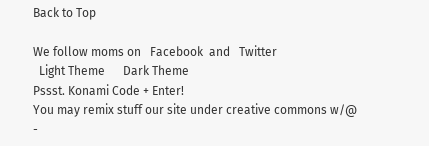Back to Top

We follow moms on   Facebook  and   Twitter
  Light Theme      Dark Theme
Pssst. Konami Code + Enter!
You may remix stuff our site under creative commons w/@
-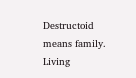Destructoid means family. Living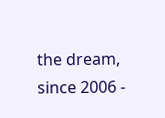the dream, since 2006 -